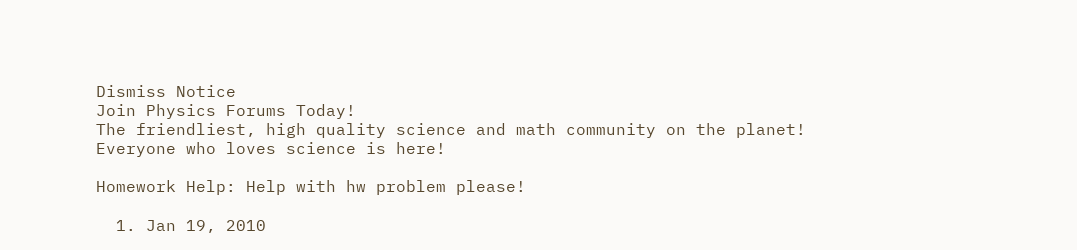Dismiss Notice
Join Physics Forums Today!
The friendliest, high quality science and math community on the planet! Everyone who loves science is here!

Homework Help: Help with hw problem please!

  1. Jan 19, 2010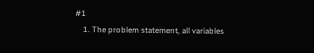#1
    1. The problem statement, all variables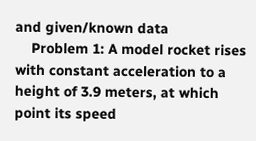and given/known data
    Problem 1: A model rocket rises with constant acceleration to a height of 3.9 meters, at which point its speed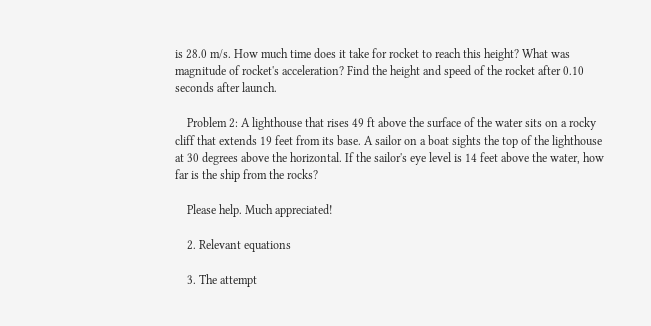is 28.0 m/s. How much time does it take for rocket to reach this height? What was magnitude of rocket's acceleration? Find the height and speed of the rocket after 0.10 seconds after launch.

    Problem 2: A lighthouse that rises 49 ft above the surface of the water sits on a rocky cliff that extends 19 feet from its base. A sailor on a boat sights the top of the lighthouse at 30 degrees above the horizontal. If the sailor's eye level is 14 feet above the water, how far is the ship from the rocks?

    Please help. Much appreciated!

    2. Relevant equations

    3. The attempt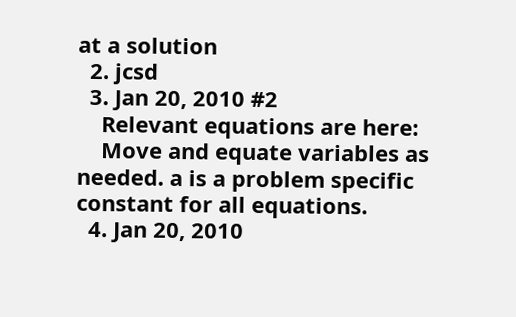at a solution
  2. jcsd
  3. Jan 20, 2010 #2
    Relevant equations are here:
    Move and equate variables as needed. a is a problem specific constant for all equations.
  4. Jan 20, 2010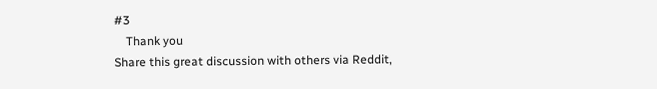#3
    Thank you
Share this great discussion with others via Reddit,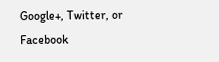Google+, Twitter, or Facebook